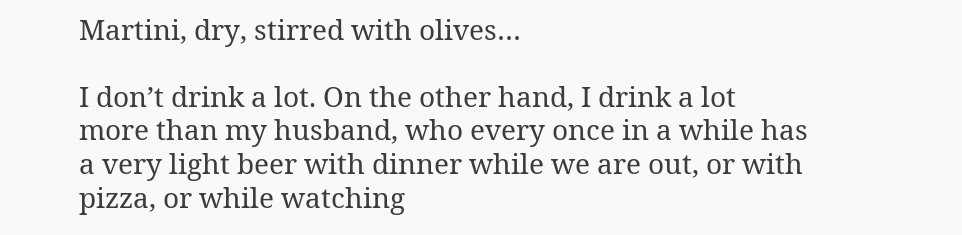Martini, dry, stirred with olives…

I don’t drink a lot. On the other hand, I drink a lot more than my husband, who every once in a while has a very light beer with dinner while we are out, or with pizza, or while watching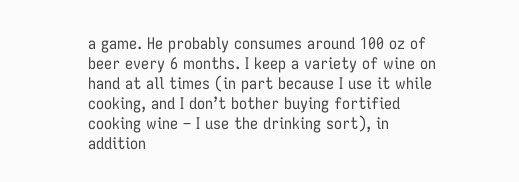a game. He probably consumes around 100 oz of beer every 6 months. I keep a variety of wine on hand at all times (in part because I use it while cooking, and I don’t bother buying fortified cooking wine – I use the drinking sort), in addition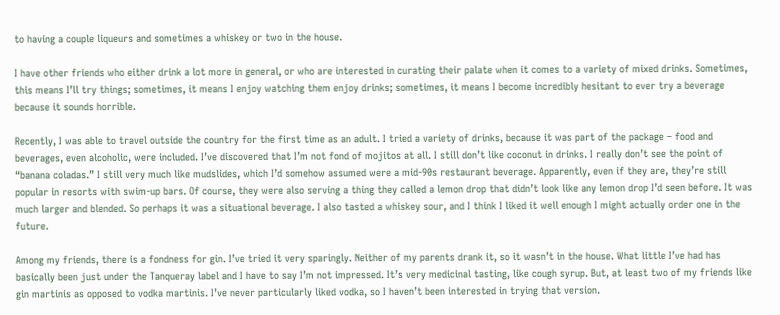to having a couple liqueurs and sometimes a whiskey or two in the house.

I have other friends who either drink a lot more in general, or who are interested in curating their palate when it comes to a variety of mixed drinks. Sometimes, this means I’ll try things; sometimes, it means I enjoy watching them enjoy drinks; sometimes, it means I become incredibly hesitant to ever try a beverage because it sounds horrible.

Recently, I was able to travel outside the country for the first time as an adult. I tried a variety of drinks, because it was part of the package – food and beverages, even alcoholic, were included. I’ve discovered that I’m not fond of mojitos at all. I still don’t like coconut in drinks. I really don’t see the point of “banana coladas.” I still very much like mudslides, which I’d somehow assumed were a mid-90s restaurant beverage. Apparently, even if they are, they’re still popular in resorts with swim-up bars. Of course, they were also serving a thing they called a lemon drop that didn’t look like any lemon drop I’d seen before. It was much larger and blended. So perhaps it was a situational beverage. I also tasted a whiskey sour, and I think I liked it well enough I might actually order one in the future.

Among my friends, there is a fondness for gin. I’ve tried it very sparingly. Neither of my parents drank it, so it wasn’t in the house. What little I’ve had has basically been just under the Tanqueray label and I have to say I’m not impressed. It’s very medicinal tasting, like cough syrup. But, at least two of my friends like gin martinis as opposed to vodka martinis. I’ve never particularly liked vodka, so I haven’t been interested in trying that version.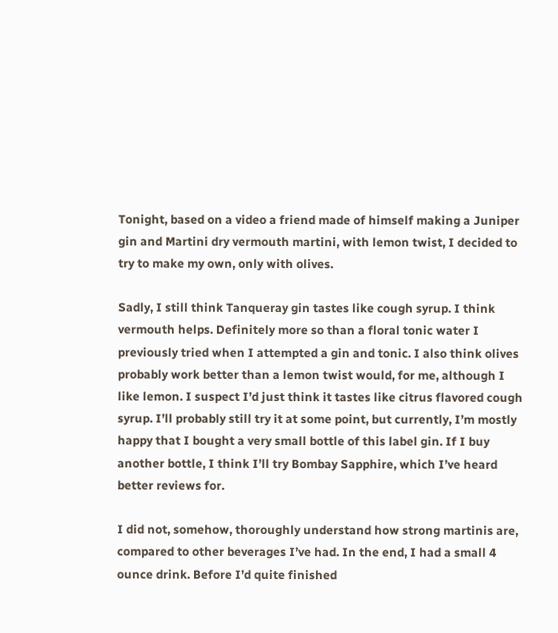Tonight, based on a video a friend made of himself making a Juniper gin and Martini dry vermouth martini, with lemon twist, I decided to try to make my own, only with olives.

Sadly, I still think Tanqueray gin tastes like cough syrup. I think vermouth helps. Definitely more so than a floral tonic water I previously tried when I attempted a gin and tonic. I also think olives probably work better than a lemon twist would, for me, although I like lemon. I suspect I’d just think it tastes like citrus flavored cough syrup. I’ll probably still try it at some point, but currently, I’m mostly happy that I bought a very small bottle of this label gin. If I buy another bottle, I think I’ll try Bombay Sapphire, which I’ve heard better reviews for.

I did not, somehow, thoroughly understand how strong martinis are, compared to other beverages I’ve had. In the end, I had a small 4 ounce drink. Before I’d quite finished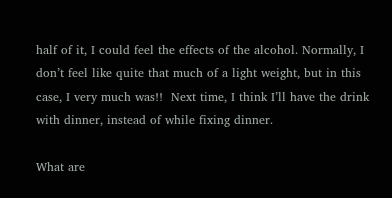half of it, I could feel the effects of the alcohol. Normally, I don’t feel like quite that much of a light weight, but in this case, I very much was!!  Next time, I think I’ll have the drink with dinner, instead of while fixing dinner.

What are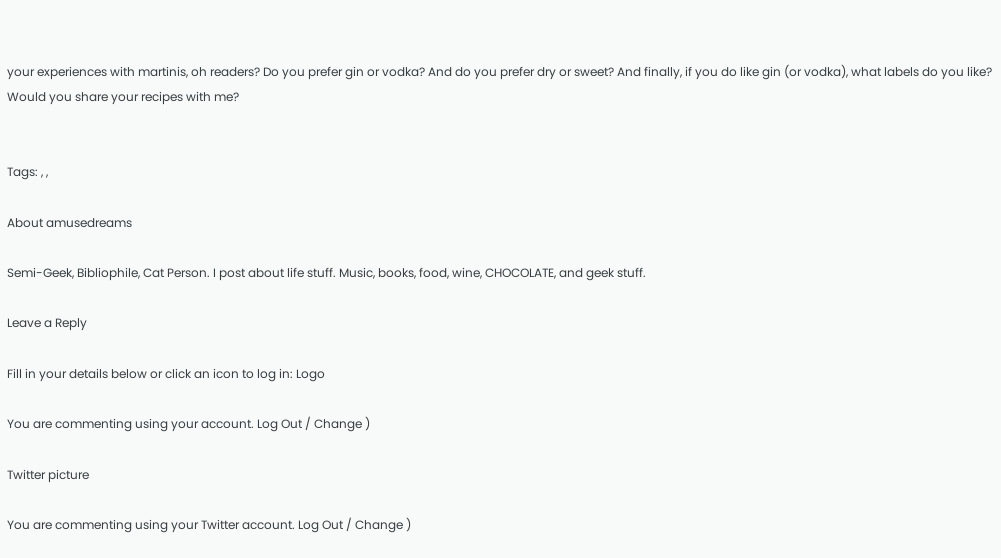your experiences with martinis, oh readers? Do you prefer gin or vodka? And do you prefer dry or sweet? And finally, if you do like gin (or vodka), what labels do you like? Would you share your recipes with me?


Tags: , ,

About amusedreams

Semi-Geek, Bibliophile, Cat Person. I post about life stuff. Music, books, food, wine, CHOCOLATE, and geek stuff.

Leave a Reply

Fill in your details below or click an icon to log in: Logo

You are commenting using your account. Log Out / Change )

Twitter picture

You are commenting using your Twitter account. Log Out / Change )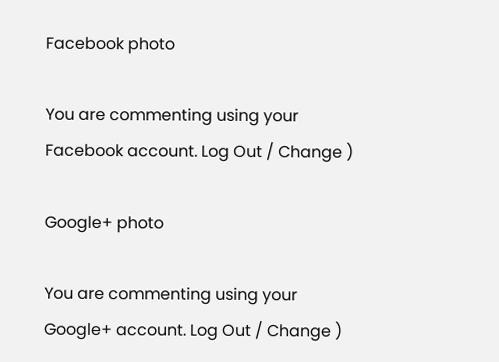Facebook photo

You are commenting using your Facebook account. Log Out / Change )

Google+ photo

You are commenting using your Google+ account. Log Out / Change )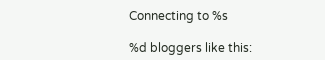Connecting to %s

%d bloggers like this: